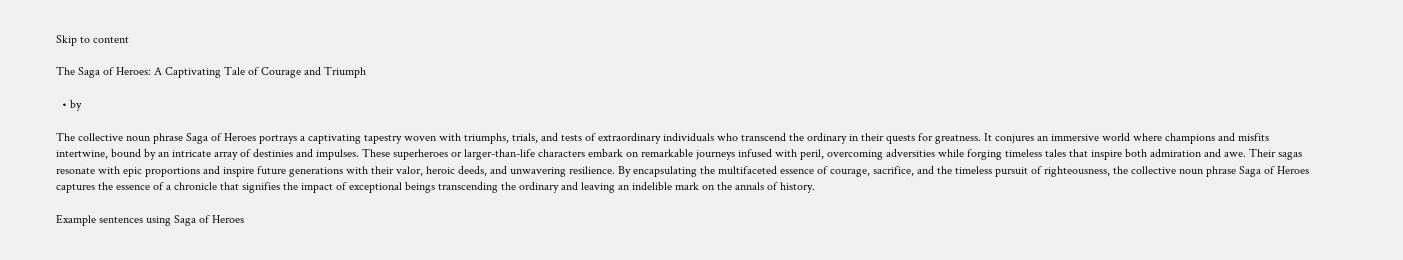Skip to content

The Saga of Heroes: A Captivating Tale of Courage and Triumph

  • by

The collective noun phrase Saga of Heroes portrays a captivating tapestry woven with triumphs, trials, and tests of extraordinary individuals who transcend the ordinary in their quests for greatness. It conjures an immersive world where champions and misfits intertwine, bound by an intricate array of destinies and impulses. These superheroes or larger-than-life characters embark on remarkable journeys infused with peril, overcoming adversities while forging timeless tales that inspire both admiration and awe. Their sagas resonate with epic proportions and inspire future generations with their valor, heroic deeds, and unwavering resilience. By encapsulating the multifaceted essence of courage, sacrifice, and the timeless pursuit of righteousness, the collective noun phrase Saga of Heroes captures the essence of a chronicle that signifies the impact of exceptional beings transcending the ordinary and leaving an indelible mark on the annals of history.

Example sentences using Saga of Heroes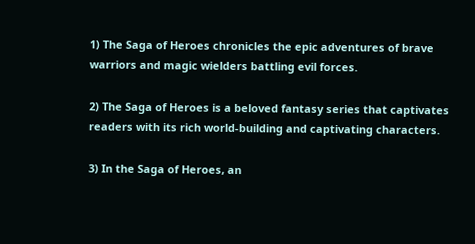1) The Saga of Heroes chronicles the epic adventures of brave warriors and magic wielders battling evil forces.

2) The Saga of Heroes is a beloved fantasy series that captivates readers with its rich world-building and captivating characters.

3) In the Saga of Heroes, an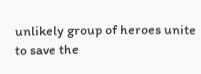unlikely group of heroes unite to save the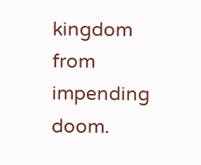kingdom from impending doom.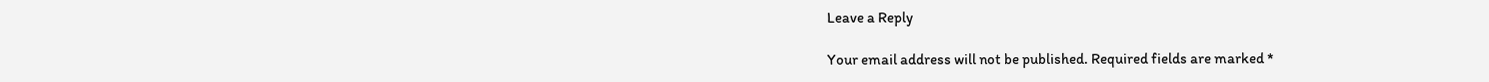Leave a Reply

Your email address will not be published. Required fields are marked *